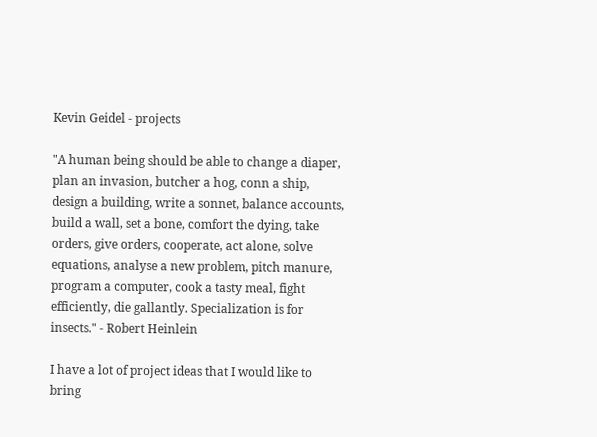Kevin Geidel - projects

"A human being should be able to change a diaper, plan an invasion, butcher a hog, conn a ship, design a building, write a sonnet, balance accounts, build a wall, set a bone, comfort the dying, take orders, give orders, cooperate, act alone, solve equations, analyse a new problem, pitch manure, program a computer, cook a tasty meal, fight efficiently, die gallantly. Specialization is for insects." - Robert Heinlein

I have a lot of project ideas that I would like to bring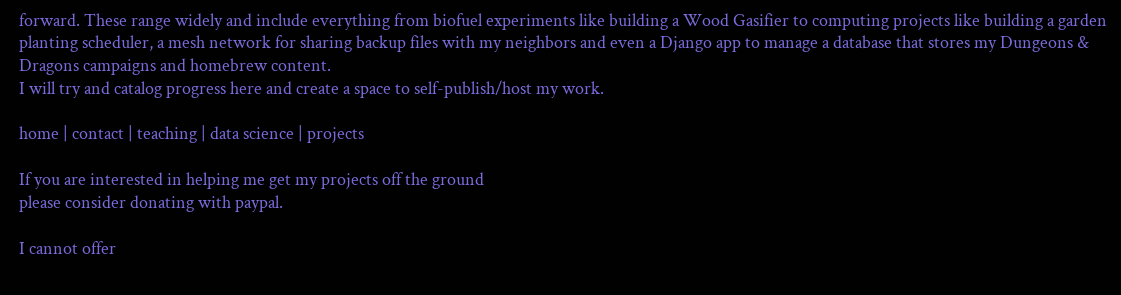forward. These range widely and include everything from biofuel experiments like building a Wood Gasifier to computing projects like building a garden planting scheduler, a mesh network for sharing backup files with my neighbors and even a Django app to manage a database that stores my Dungeons & Dragons campaigns and homebrew content.
I will try and catalog progress here and create a space to self-publish/host my work.

home | contact | teaching | data science | projects

If you are interested in helping me get my projects off the ground
please consider donating with paypal.

I cannot offer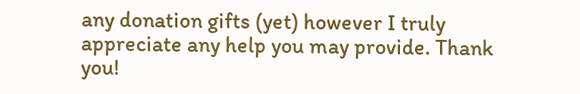any donation gifts (yet) however I truly appreciate any help you may provide. Thank you!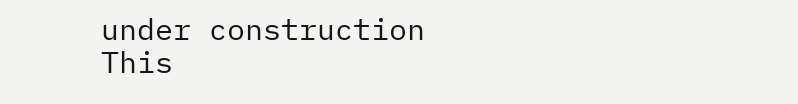under construction
This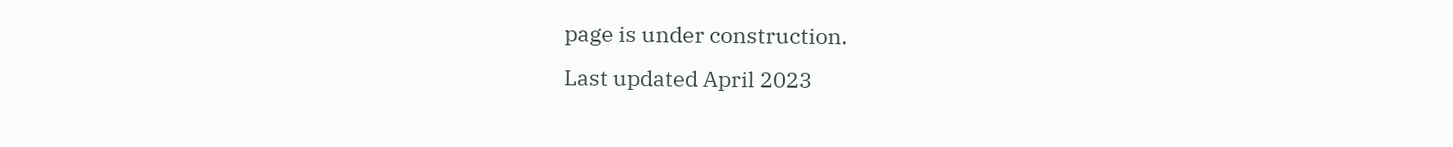page is under construction.
Last updated April 2023